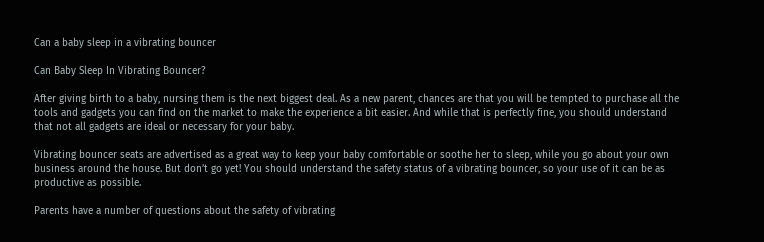Can a baby sleep in a vibrating bouncer

Can Baby Sleep In Vibrating Bouncer?

After giving birth to a baby, nursing them is the next biggest deal. As a new parent, chances are that you will be tempted to purchase all the tools and gadgets you can find on the market to make the experience a bit easier. And while that is perfectly fine, you should understand that not all gadgets are ideal or necessary for your baby.

Vibrating bouncer seats are advertised as a great way to keep your baby comfortable or soothe her to sleep, while you go about your own business around the house. But don’t go yet! You should understand the safety status of a vibrating bouncer, so your use of it can be as productive as possible.

Parents have a number of questions about the safety of vibrating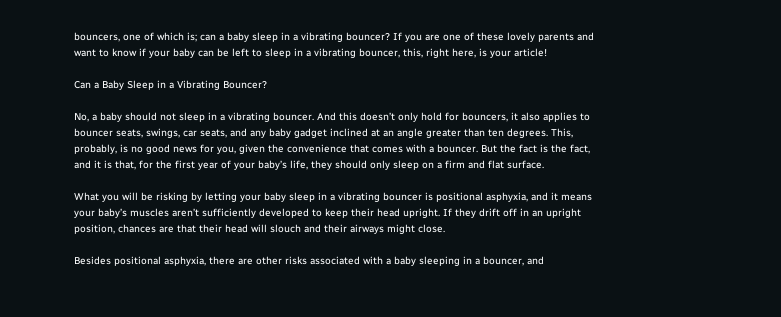bouncers, one of which is; can a baby sleep in a vibrating bouncer? If you are one of these lovely parents and want to know if your baby can be left to sleep in a vibrating bouncer, this, right here, is your article!

Can a Baby Sleep in a Vibrating Bouncer?

No, a baby should not sleep in a vibrating bouncer. And this doesn’t only hold for bouncers, it also applies to bouncer seats, swings, car seats, and any baby gadget inclined at an angle greater than ten degrees. This, probably, is no good news for you, given the convenience that comes with a bouncer. But the fact is the fact, and it is that, for the first year of your baby’s life, they should only sleep on a firm and flat surface.

What you will be risking by letting your baby sleep in a vibrating bouncer is positional asphyxia, and it means your baby’s muscles aren’t sufficiently developed to keep their head upright. If they drift off in an upright position, chances are that their head will slouch and their airways might close.

Besides positional asphyxia, there are other risks associated with a baby sleeping in a bouncer, and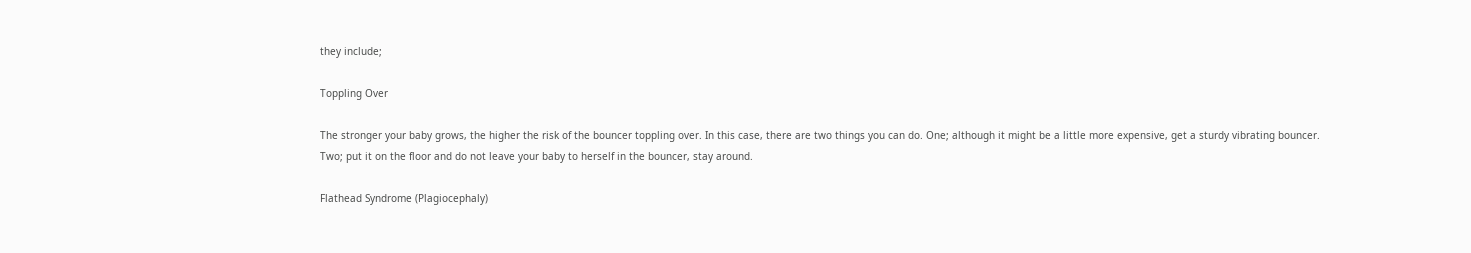they include;

Toppling Over

The stronger your baby grows, the higher the risk of the bouncer toppling over. In this case, there are two things you can do. One; although it might be a little more expensive, get a sturdy vibrating bouncer. Two; put it on the floor and do not leave your baby to herself in the bouncer, stay around.

Flathead Syndrome (Plagiocephaly)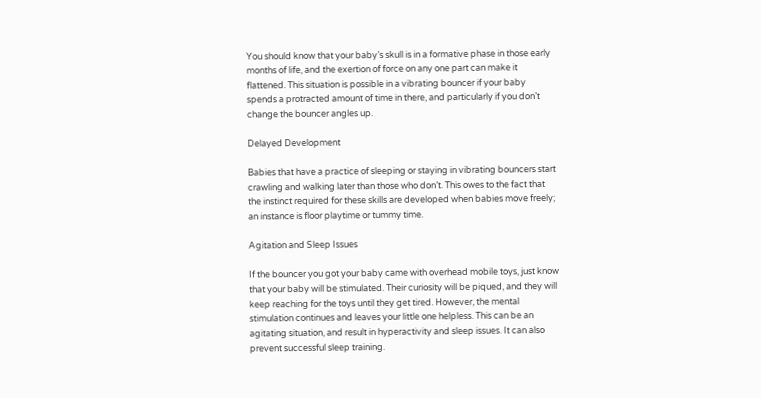You should know that your baby’s skull is in a formative phase in those early months of life, and the exertion of force on any one part can make it flattened. This situation is possible in a vibrating bouncer if your baby spends a protracted amount of time in there, and particularly if you don’t change the bouncer angles up.

Delayed Development

Babies that have a practice of sleeping or staying in vibrating bouncers start crawling and walking later than those who don’t. This owes to the fact that the instinct required for these skills are developed when babies move freely; an instance is floor playtime or tummy time.

Agitation and Sleep Issues

If the bouncer you got your baby came with overhead mobile toys, just know that your baby will be stimulated. Their curiosity will be piqued, and they will keep reaching for the toys until they get tired. However, the mental stimulation continues and leaves your little one helpless. This can be an agitating situation, and result in hyperactivity and sleep issues. It can also prevent successful sleep training.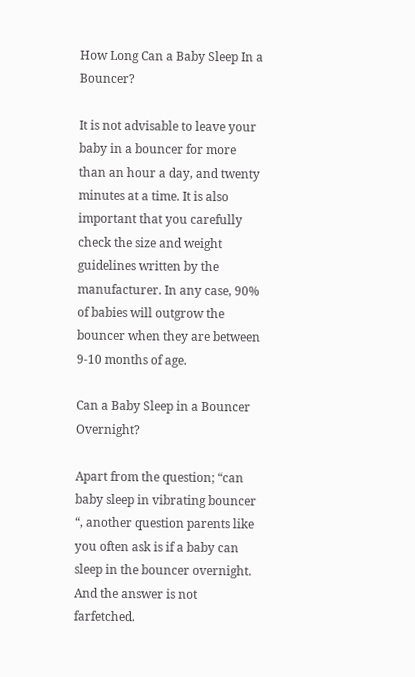How Long Can a Baby Sleep In a Bouncer?

It is not advisable to leave your baby in a bouncer for more than an hour a day, and twenty minutes at a time. It is also important that you carefully check the size and weight guidelines written by the manufacturer. In any case, 90% of babies will outgrow the bouncer when they are between 9-10 months of age.

Can a Baby Sleep in a Bouncer Overnight?

Apart from the question; “can baby sleep in vibrating bouncer “, another question parents like you often ask is if a baby can sleep in the bouncer overnight. And the answer is not farfetched.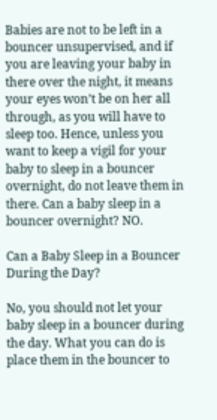Babies are not to be left in a bouncer unsupervised, and if you are leaving your baby in there over the night, it means your eyes won’t be on her all through, as you will have to sleep too. Hence, unless you want to keep a vigil for your baby to sleep in a bouncer overnight, do not leave them in there. Can a baby sleep in a bouncer overnight? NO.

Can a Baby Sleep in a Bouncer During the Day?

No, you should not let your baby sleep in a bouncer during the day. What you can do is place them in the bouncer to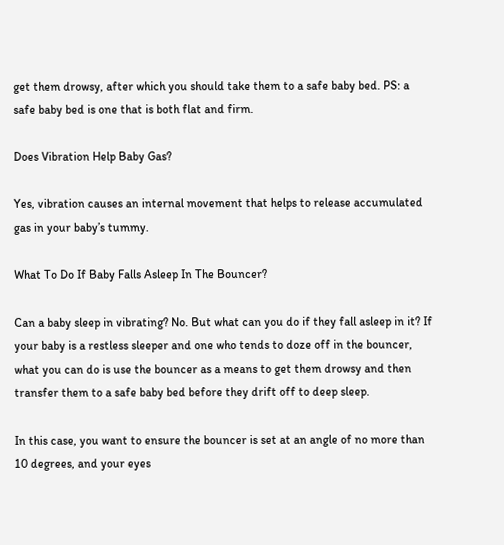get them drowsy, after which you should take them to a safe baby bed. PS: a safe baby bed is one that is both flat and firm.

Does Vibration Help Baby Gas?

Yes, vibration causes an internal movement that helps to release accumulated gas in your baby’s tummy.

What To Do If Baby Falls Asleep In The Bouncer?

Can a baby sleep in vibrating? No. But what can you do if they fall asleep in it? If your baby is a restless sleeper and one who tends to doze off in the bouncer, what you can do is use the bouncer as a means to get them drowsy and then transfer them to a safe baby bed before they drift off to deep sleep.

In this case, you want to ensure the bouncer is set at an angle of no more than 10 degrees, and your eyes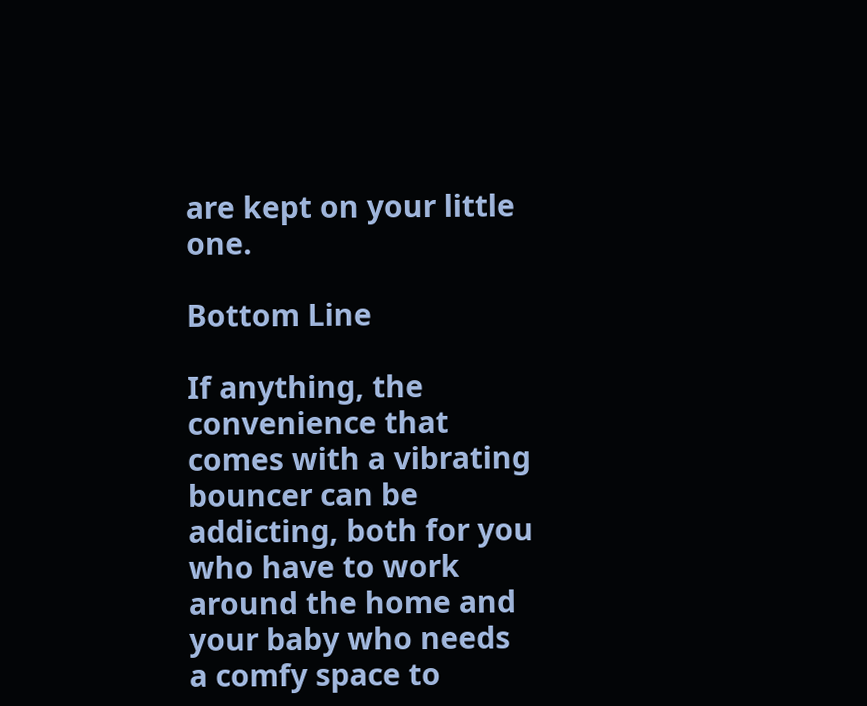are kept on your little one.

Bottom Line

If anything, the convenience that comes with a vibrating bouncer can be addicting, both for you who have to work around the home and your baby who needs a comfy space to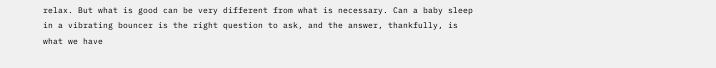relax. But what is good can be very different from what is necessary. Can a baby sleep in a vibrating bouncer is the right question to ask, and the answer, thankfully, is what we have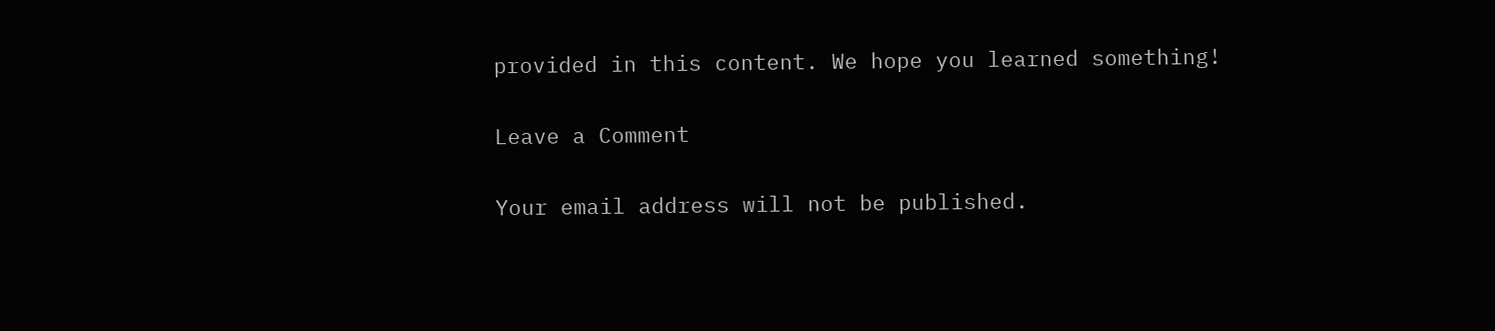provided in this content. We hope you learned something!

Leave a Comment

Your email address will not be published.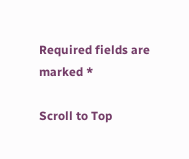Required fields are marked *

Scroll to Top